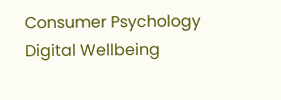Consumer Psychology Digital Wellbeing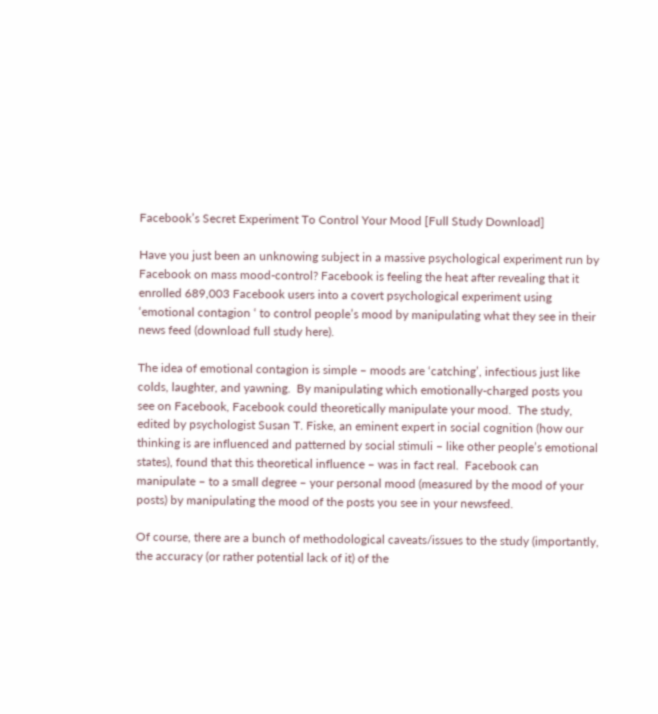Facebook’s Secret Experiment To Control Your Mood [Full Study Download]

Have you just been an unknowing subject in a massive psychological experiment run by Facebook on mass mood-control? Facebook is feeling the heat after revealing that it enrolled 689,003 Facebook users into a covert psychological experiment using ‘emotional contagion ‘ to control people’s mood by manipulating what they see in their news feed (download full study here).

The idea of emotional contagion is simple – moods are ‘catching’, infectious just like colds, laughter, and yawning.  By manipulating which emotionally-charged posts you see on Facebook, Facebook could theoretically manipulate your mood.  The study, edited by psychologist Susan T. Fiske, an eminent expert in social cognition (how our thinking is are influenced and patterned by social stimuli – like other people’s emotional states), found that this theoretical influence – was in fact real.  Facebook can manipulate – to a small degree – your personal mood (measured by the mood of your posts) by manipulating the mood of the posts you see in your newsfeed.

Of course, there are a bunch of methodological caveats/issues to the study (importantly, the accuracy (or rather potential lack of it) of the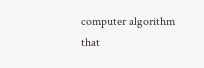computer algorithm that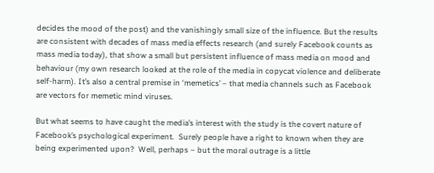decides the mood of the post) and the vanishingly small size of the influence. But the results are consistent with decades of mass media effects research (and surely Facebook counts as mass media today), that show a small but persistent influence of mass media on mood and behaviour (my own research looked at the role of the media in copycat violence and deliberate self-harm). It’s also a central premise in ‘memetics’ – that media channels such as Facebook are vectors for memetic mind viruses.

But what seems to have caught the media’s interest with the study is the covert nature of Facebook’s psychological experiment.  Surely people have a right to known when they are being experimented upon?  Well, perhaps – but the moral outrage is a little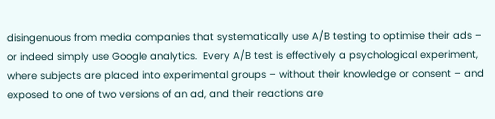disingenuous from media companies that systematically use A/B testing to optimise their ads – or indeed simply use Google analytics.  Every A/B test is effectively a psychological experiment, where subjects are placed into experimental groups – without their knowledge or consent – and exposed to one of two versions of an ad, and their reactions are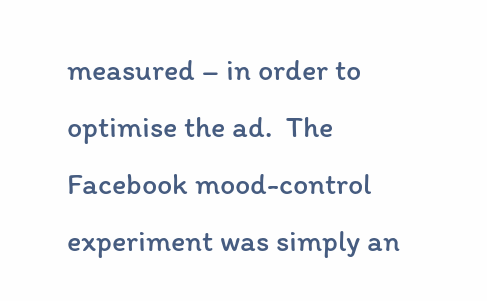measured – in order to optimise the ad.  The Facebook mood-control experiment was simply an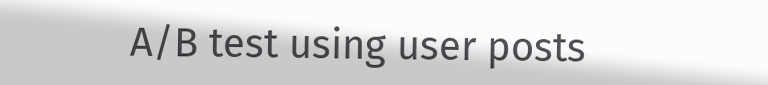A/B test using user posts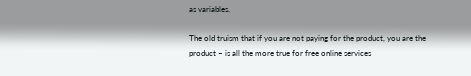as variables.

The old truism that if you are not paying for the product, you are the product – is all the more true for free online services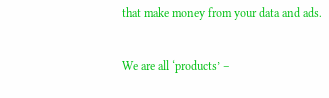that make money from your data and ads.

We are all ‘products’ –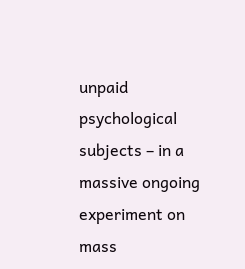unpaid psychological subjects – in a massive ongoing experiment on mass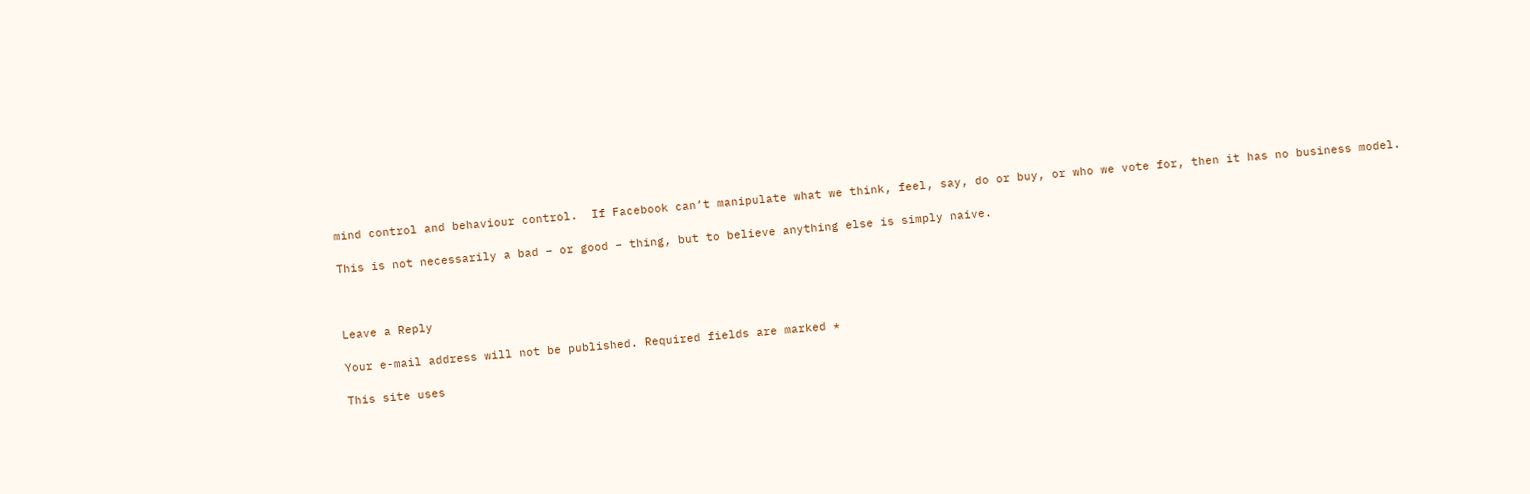mind control and behaviour control.  If Facebook can’t manipulate what we think, feel, say, do or buy, or who we vote for, then it has no business model.

This is not necessarily a bad – or good – thing, but to believe anything else is simply naive.



Leave a Reply

Your e-mail address will not be published. Required fields are marked *

This site uses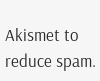Akismet to reduce spam.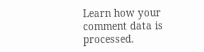Learn how your comment data is processed.